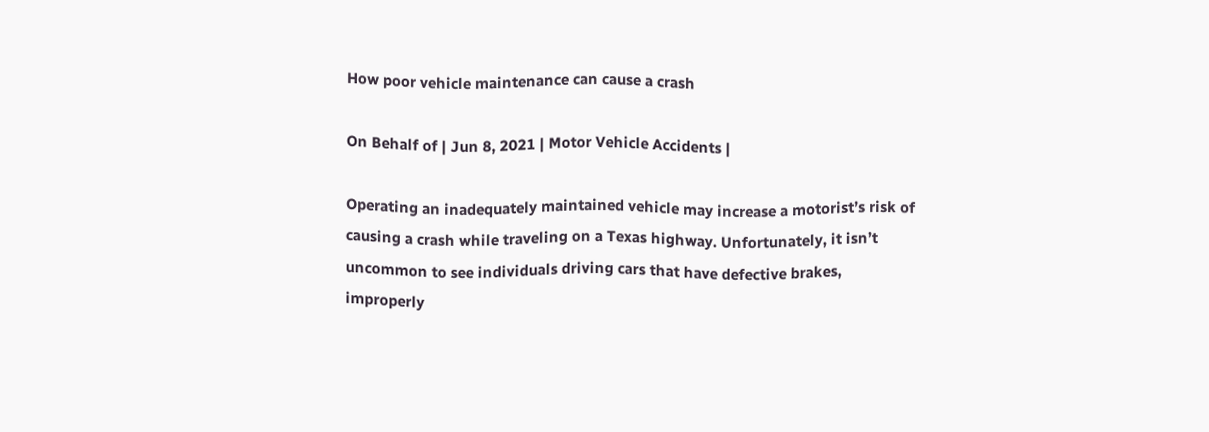How poor vehicle maintenance can cause a crash

On Behalf of | Jun 8, 2021 | Motor Vehicle Accidents |

Operating an inadequately maintained vehicle may increase a motorist’s risk of causing a crash while traveling on a Texas highway. Unfortunately, it isn’t uncommon to see individuals driving cars that have defective brakes, improperly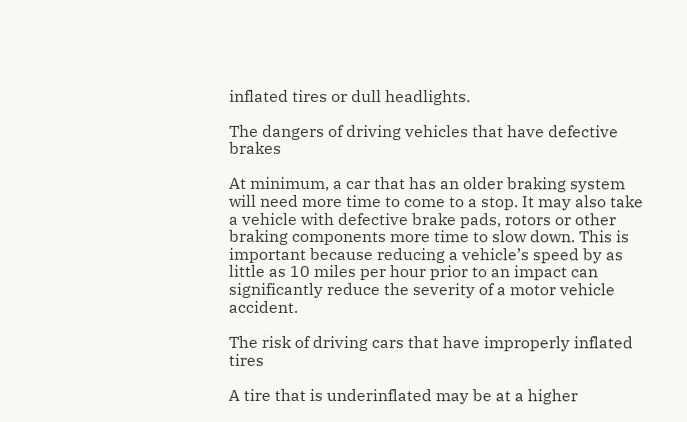inflated tires or dull headlights.

The dangers of driving vehicles that have defective brakes

At minimum, a car that has an older braking system will need more time to come to a stop. It may also take a vehicle with defective brake pads, rotors or other braking components more time to slow down. This is important because reducing a vehicle’s speed by as little as 10 miles per hour prior to an impact can significantly reduce the severity of a motor vehicle accident.

The risk of driving cars that have improperly inflated tires

A tire that is underinflated may be at a higher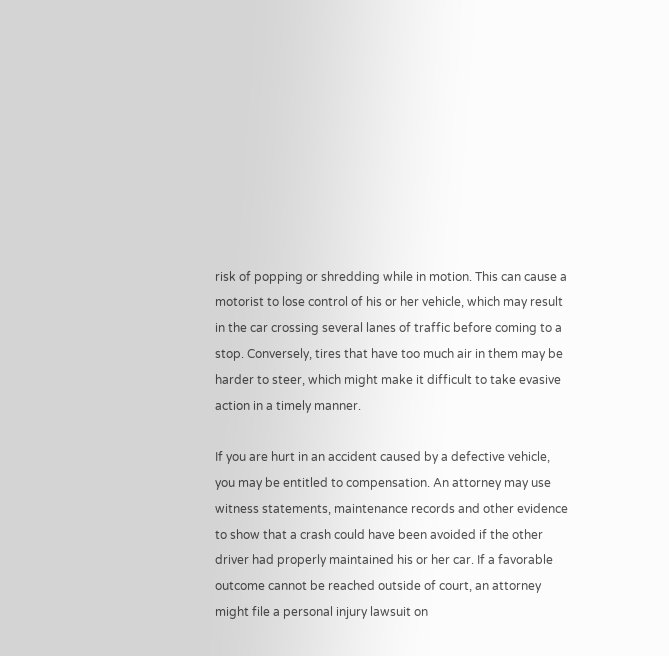risk of popping or shredding while in motion. This can cause a motorist to lose control of his or her vehicle, which may result in the car crossing several lanes of traffic before coming to a stop. Conversely, tires that have too much air in them may be harder to steer, which might make it difficult to take evasive action in a timely manner.

If you are hurt in an accident caused by a defective vehicle, you may be entitled to compensation. An attorney may use witness statements, maintenance records and other evidence to show that a crash could have been avoided if the other driver had properly maintained his or her car. If a favorable outcome cannot be reached outside of court, an attorney might file a personal injury lawsuit on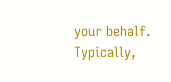your behalf. Typically,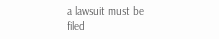a lawsuit must be filed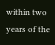within two years of the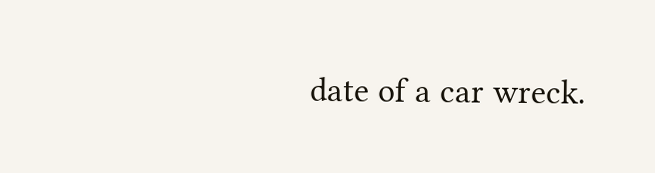date of a car wreck.